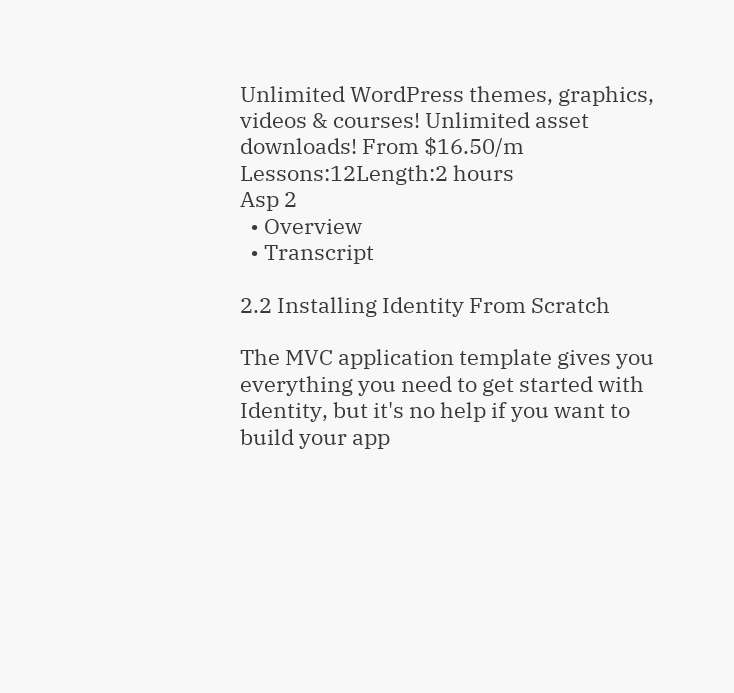Unlimited WordPress themes, graphics, videos & courses! Unlimited asset downloads! From $16.50/m
Lessons:12Length:2 hours
Asp 2
  • Overview
  • Transcript

2.2 Installing Identity From Scratch

The MVC application template gives you everything you need to get started with Identity, but it's no help if you want to build your app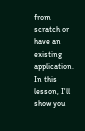from scratch or have an existing application. In this lesson, I'll show you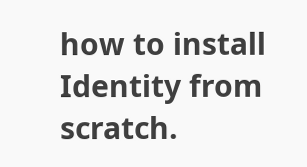how to install Identity from scratch.